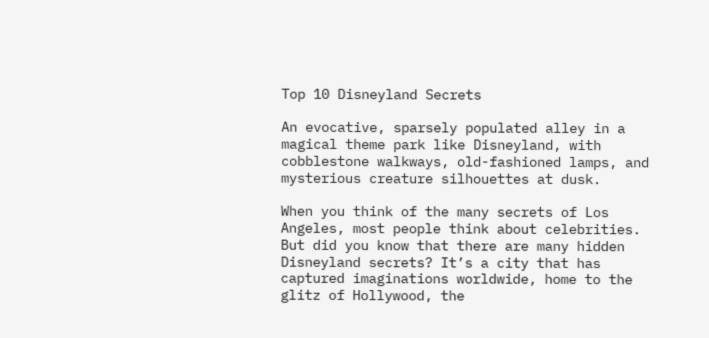Top 10 Disneyland Secrets

An evocative, sparsely populated alley in a magical theme park like Disneyland, with cobblestone walkways, old-fashioned lamps, and mysterious creature silhouettes at dusk.

When you think of the many secrets of Los Angeles, most people think about celebrities. But did you know that there are many hidden Disneyland secrets? It’s a city that has captured imaginations worldwide, home to the glitz of Hollywood, the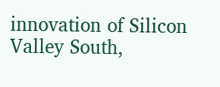innovation of Silicon Valley South,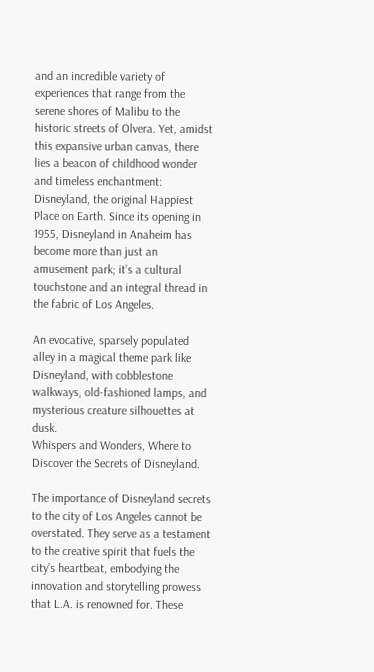and an incredible variety of experiences that range from the serene shores of Malibu to the historic streets of Olvera. Yet, amidst this expansive urban canvas, there lies a beacon of childhood wonder and timeless enchantment: Disneyland, the original Happiest Place on Earth. Since its opening in 1955, Disneyland in Anaheim has become more than just an amusement park; it’s a cultural touchstone and an integral thread in the fabric of Los Angeles.

An evocative, sparsely populated alley in a magical theme park like Disneyland, with cobblestone walkways, old-fashioned lamps, and mysterious creature silhouettes at dusk.
Whispers and Wonders, Where to Discover the Secrets of Disneyland.

The importance of Disneyland secrets to the city of Los Angeles cannot be overstated. They serve as a testament to the creative spirit that fuels the city’s heartbeat, embodying the innovation and storytelling prowess that L.A. is renowned for. These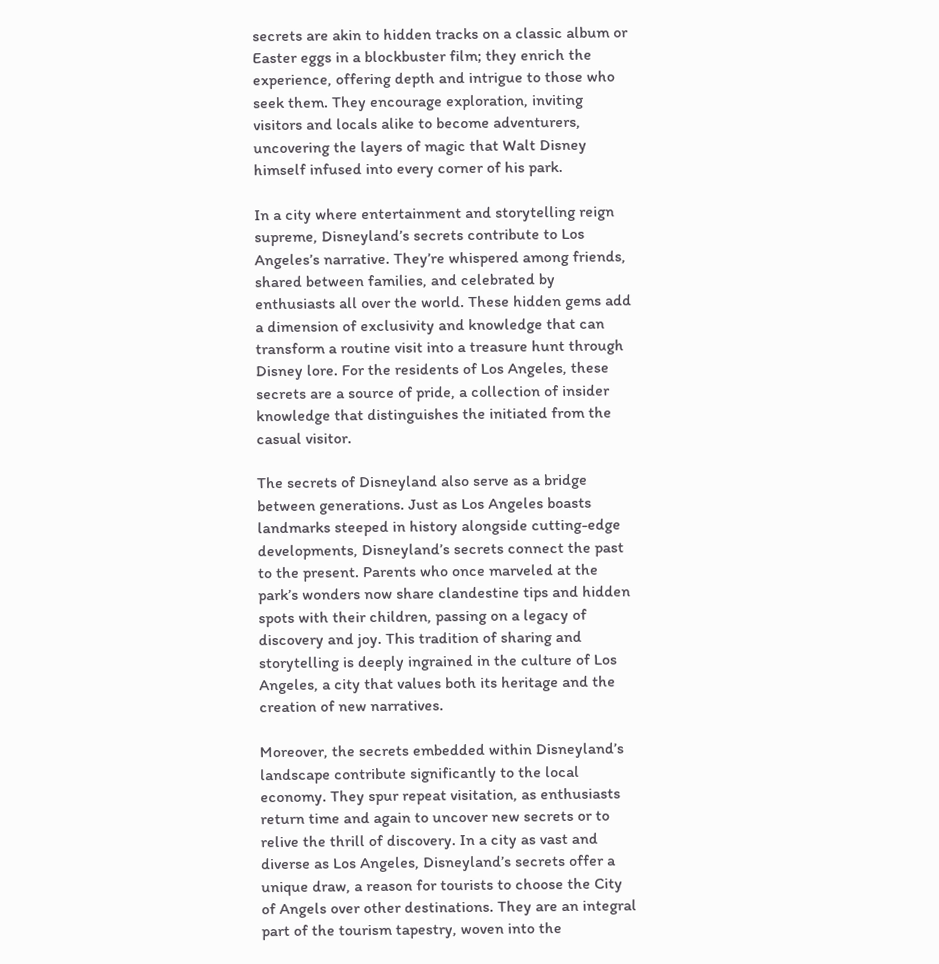secrets are akin to hidden tracks on a classic album or Easter eggs in a blockbuster film; they enrich the experience, offering depth and intrigue to those who seek them. They encourage exploration, inviting visitors and locals alike to become adventurers, uncovering the layers of magic that Walt Disney himself infused into every corner of his park.

In a city where entertainment and storytelling reign supreme, Disneyland’s secrets contribute to Los Angeles’s narrative. They’re whispered among friends, shared between families, and celebrated by enthusiasts all over the world. These hidden gems add a dimension of exclusivity and knowledge that can transform a routine visit into a treasure hunt through Disney lore. For the residents of Los Angeles, these secrets are a source of pride, a collection of insider knowledge that distinguishes the initiated from the casual visitor.

The secrets of Disneyland also serve as a bridge between generations. Just as Los Angeles boasts landmarks steeped in history alongside cutting-edge developments, Disneyland’s secrets connect the past to the present. Parents who once marveled at the park’s wonders now share clandestine tips and hidden spots with their children, passing on a legacy of discovery and joy. This tradition of sharing and storytelling is deeply ingrained in the culture of Los Angeles, a city that values both its heritage and the creation of new narratives.

Moreover, the secrets embedded within Disneyland’s landscape contribute significantly to the local economy. They spur repeat visitation, as enthusiasts return time and again to uncover new secrets or to relive the thrill of discovery. In a city as vast and diverse as Los Angeles, Disneyland’s secrets offer a unique draw, a reason for tourists to choose the City of Angels over other destinations. They are an integral part of the tourism tapestry, woven into the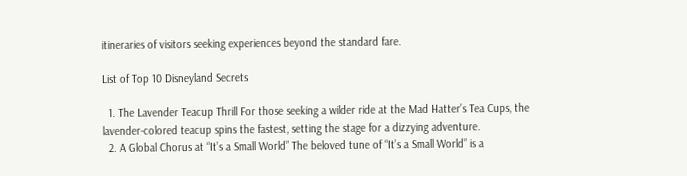itineraries of visitors seeking experiences beyond the standard fare.

List of Top 10 Disneyland Secrets

  1. The Lavender Teacup Thrill For those seeking a wilder ride at the Mad Hatter’s Tea Cups, the lavender-colored teacup spins the fastest, setting the stage for a dizzying adventure.
  2. A Global Chorus at “It’s a Small World” The beloved tune of “It’s a Small World” is a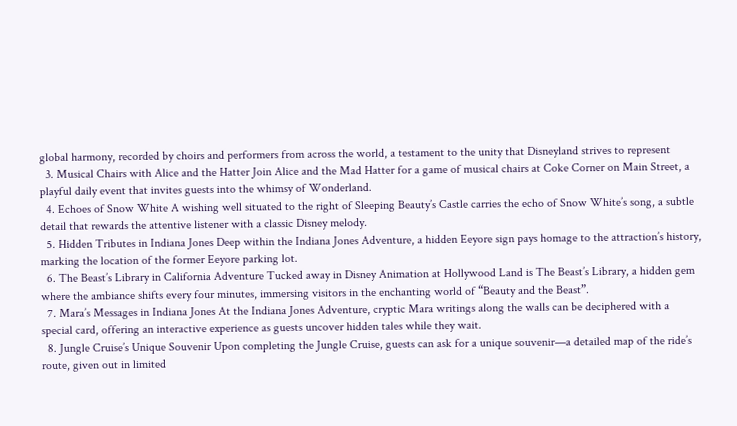global harmony, recorded by choirs and performers from across the world, a testament to the unity that Disneyland strives to represent
  3. Musical Chairs with Alice and the Hatter Join Alice and the Mad Hatter for a game of musical chairs at Coke Corner on Main Street, a playful daily event that invites guests into the whimsy of Wonderland.
  4. Echoes of Snow White A wishing well situated to the right of Sleeping Beauty’s Castle carries the echo of Snow White’s song, a subtle detail that rewards the attentive listener with a classic Disney melody.
  5. Hidden Tributes in Indiana Jones Deep within the Indiana Jones Adventure, a hidden Eeyore sign pays homage to the attraction’s history, marking the location of the former Eeyore parking lot.
  6. The Beast’s Library in California Adventure Tucked away in Disney Animation at Hollywood Land is The Beast’s Library, a hidden gem where the ambiance shifts every four minutes, immersing visitors in the enchanting world of “Beauty and the Beast”.
  7. Mara’s Messages in Indiana Jones At the Indiana Jones Adventure, cryptic Mara writings along the walls can be deciphered with a special card, offering an interactive experience as guests uncover hidden tales while they wait.
  8. Jungle Cruise’s Unique Souvenir Upon completing the Jungle Cruise, guests can ask for a unique souvenir—a detailed map of the ride’s route, given out in limited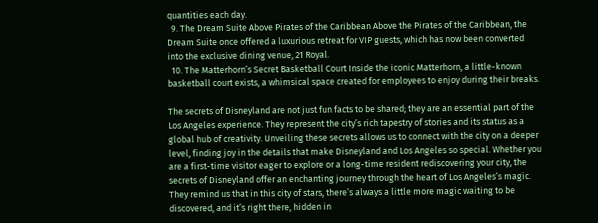quantities each day.
  9. The Dream Suite Above Pirates of the Caribbean Above the Pirates of the Caribbean, the Dream Suite once offered a luxurious retreat for VIP guests, which has now been converted into the exclusive dining venue, 21 Royal.
  10. The Matterhorn’s Secret Basketball Court Inside the iconic Matterhorn, a little-known basketball court exists, a whimsical space created for employees to enjoy during their breaks.

The secrets of Disneyland are not just fun facts to be shared; they are an essential part of the Los Angeles experience. They represent the city’s rich tapestry of stories and its status as a global hub of creativity. Unveiling these secrets allows us to connect with the city on a deeper level, finding joy in the details that make Disneyland and Los Angeles so special. Whether you are a first-time visitor eager to explore or a long-time resident rediscovering your city, the secrets of Disneyland offer an enchanting journey through the heart of Los Angeles’s magic. They remind us that in this city of stars, there’s always a little more magic waiting to be discovered, and it’s right there, hidden in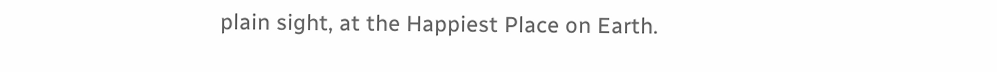plain sight, at the Happiest Place on Earth.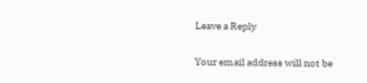Leave a Reply

Your email address will not be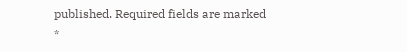published. Required fields are marked *